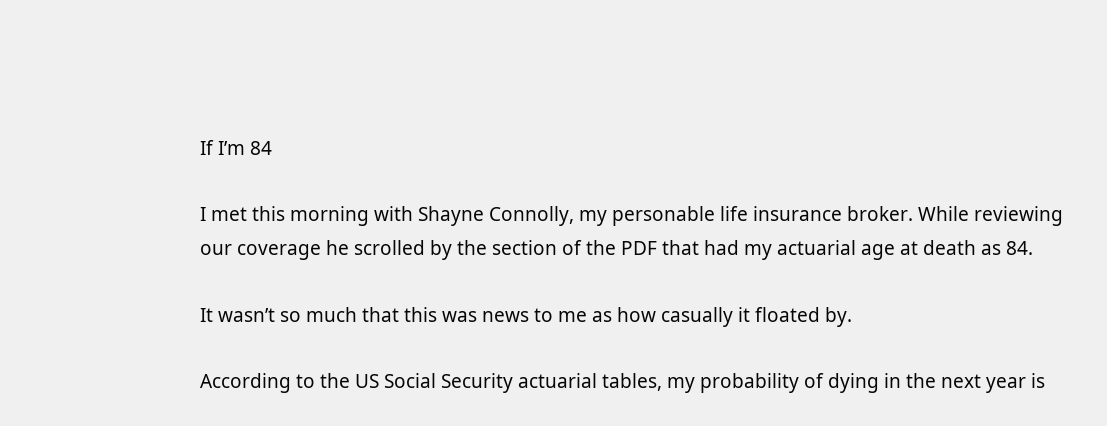If I’m 84

I met this morning with Shayne Connolly, my personable life insurance broker. While reviewing our coverage he scrolled by the section of the PDF that had my actuarial age at death as 84.

It wasn’t so much that this was news to me as how casually it floated by.

According to the US Social Security actuarial tables, my probability of dying in the next year is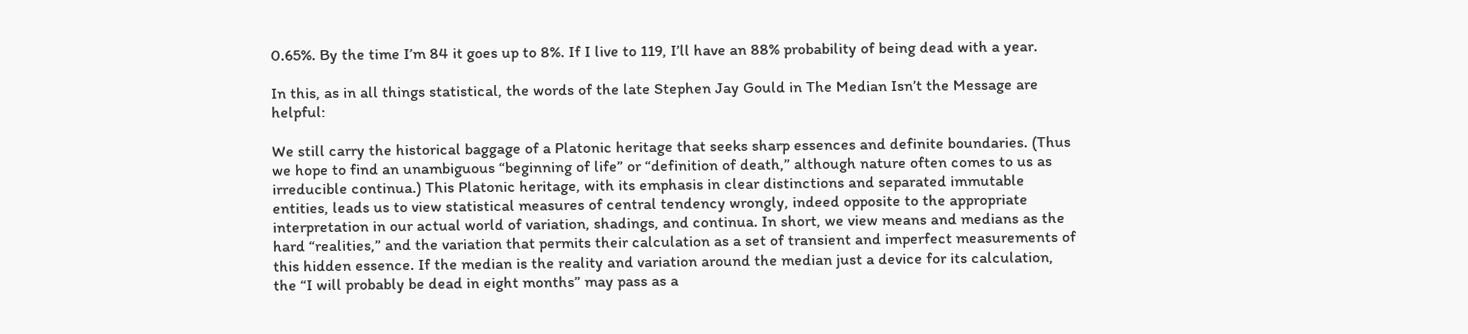0.65%. By the time I’m 84 it goes up to 8%. If I live to 119, I’ll have an 88% probability of being dead with a year.

In this, as in all things statistical, the words of the late Stephen Jay Gould in The Median Isn’t the Message are helpful:

We still carry the historical baggage of a Platonic heritage that seeks sharp essences and definite boundaries. (Thus we hope to find an unambiguous “beginning of life” or “definition of death,” although nature often comes to us as irreducible continua.) This Platonic heritage, with its emphasis in clear distinctions and separated immutable entities, leads us to view statistical measures of central tendency wrongly, indeed opposite to the appropriate interpretation in our actual world of variation, shadings, and continua. In short, we view means and medians as the hard “realities,” and the variation that permits their calculation as a set of transient and imperfect measurements of this hidden essence. If the median is the reality and variation around the median just a device for its calculation, the “I will probably be dead in eight months” may pass as a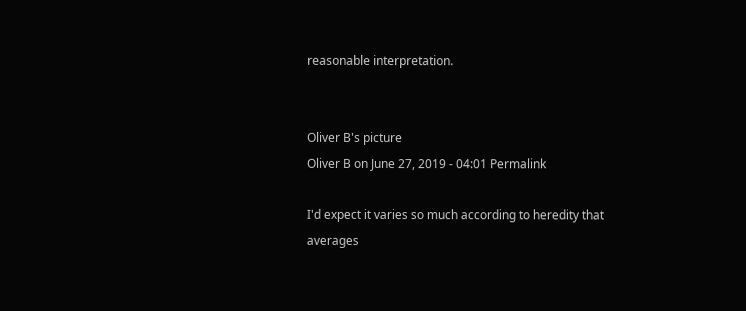reasonable interpretation.


Oliver B's picture
Oliver B on June 27, 2019 - 04:01 Permalink

I'd expect it varies so much according to heredity that averages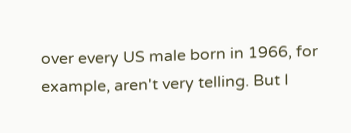over every US male born in 1966, for example, aren't very telling. But I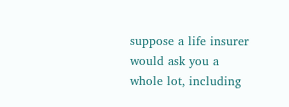suppose a life insurer would ask you a whole lot, including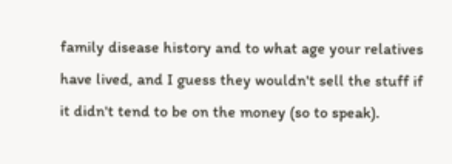family disease history and to what age your relatives have lived, and I guess they wouldn't sell the stuff if it didn't tend to be on the money (so to speak).